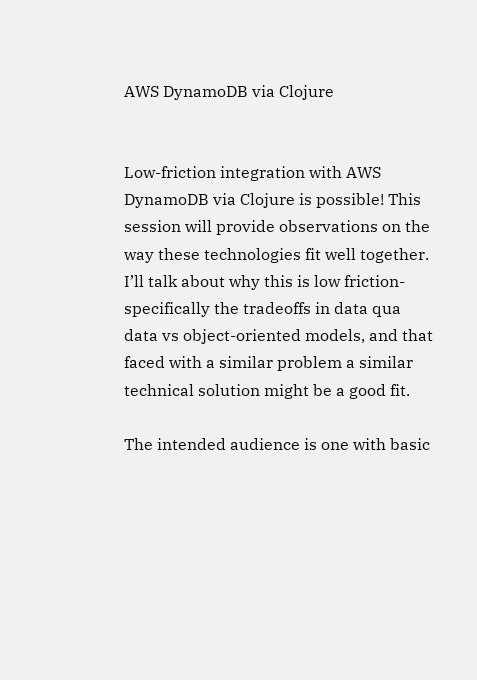AWS DynamoDB via Clojure


Low-friction integration with AWS DynamoDB via Clojure is possible! This session will provide observations on the way these technologies fit well together. I’ll talk about why this is low friction- specifically the tradeoffs in data qua data vs object-oriented models, and that faced with a similar problem a similar technical solution might be a good fit.

The intended audience is one with basic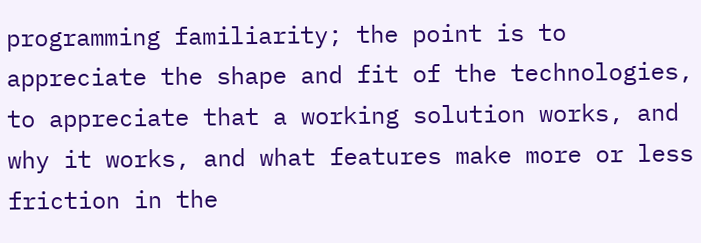programming familiarity; the point is to appreciate the shape and fit of the technologies, to appreciate that a working solution works, and why it works, and what features make more or less friction in the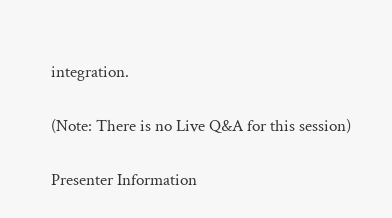integration.

(Note: There is no Live Q&A for this session)

Presenter Information